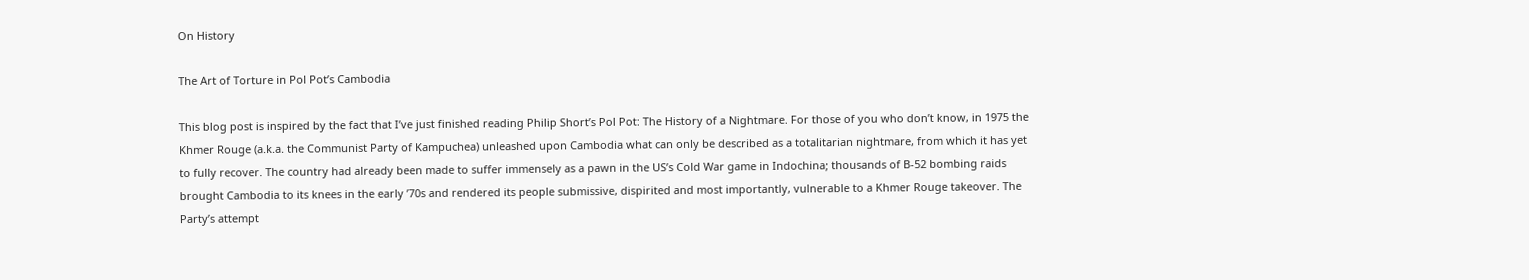On History

The Art of Torture in Pol Pot’s Cambodia

This blog post is inspired by the fact that I’ve just finished reading Philip Short’s Pol Pot: The History of a Nightmare. For those of you who don’t know, in 1975 the Khmer Rouge (a.k.a. the Communist Party of Kampuchea) unleashed upon Cambodia what can only be described as a totalitarian nightmare, from which it has yet to fully recover. The country had already been made to suffer immensely as a pawn in the US’s Cold War game in Indochina; thousands of B-52 bombing raids brought Cambodia to its knees in the early ’70s and rendered its people submissive, dispirited and most importantly, vulnerable to a Khmer Rouge takeover. The Party’s attempt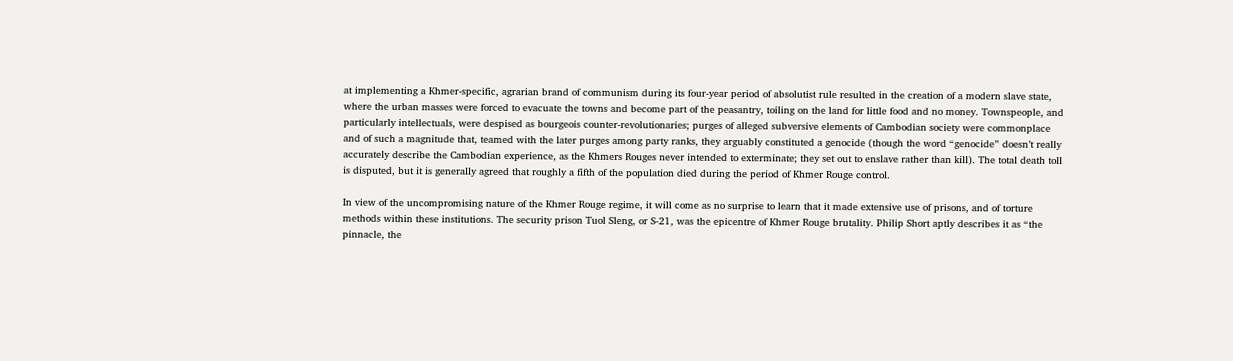at implementing a Khmer-specific, agrarian brand of communism during its four-year period of absolutist rule resulted in the creation of a modern slave state, where the urban masses were forced to evacuate the towns and become part of the peasantry, toiling on the land for little food and no money. Townspeople, and particularly intellectuals, were despised as bourgeois counter-revolutionaries; purges of alleged subversive elements of Cambodian society were commonplace and of such a magnitude that, teamed with the later purges among party ranks, they arguably constituted a genocide (though the word “genocide” doesn’t really accurately describe the Cambodian experience, as the Khmers Rouges never intended to exterminate; they set out to enslave rather than kill). The total death toll is disputed, but it is generally agreed that roughly a fifth of the population died during the period of Khmer Rouge control.

In view of the uncompromising nature of the Khmer Rouge regime, it will come as no surprise to learn that it made extensive use of prisons, and of torture methods within these institutions. The security prison Tuol Sleng, or S-21, was the epicentre of Khmer Rouge brutality. Philip Short aptly describes it as “the pinnacle, the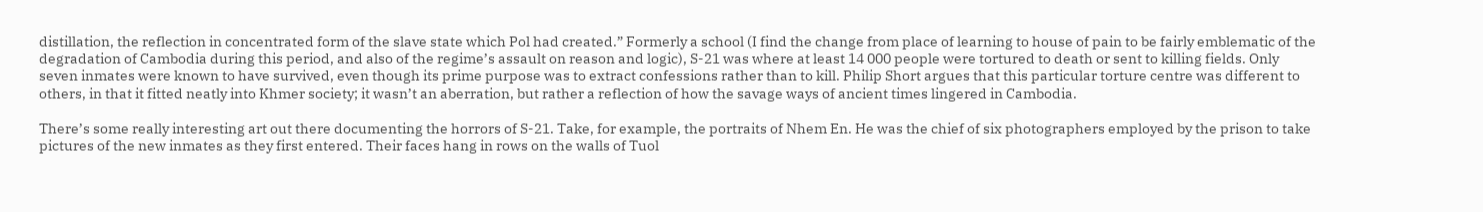distillation, the reflection in concentrated form of the slave state which Pol had created.” Formerly a school (I find the change from place of learning to house of pain to be fairly emblematic of the degradation of Cambodia during this period, and also of the regime’s assault on reason and logic), S-21 was where at least 14 000 people were tortured to death or sent to killing fields. Only seven inmates were known to have survived, even though its prime purpose was to extract confessions rather than to kill. Philip Short argues that this particular torture centre was different to others, in that it fitted neatly into Khmer society; it wasn’t an aberration, but rather a reflection of how the savage ways of ancient times lingered in Cambodia.

There’s some really interesting art out there documenting the horrors of S-21. Take, for example, the portraits of Nhem En. He was the chief of six photographers employed by the prison to take pictures of the new inmates as they first entered. Their faces hang in rows on the walls of Tuol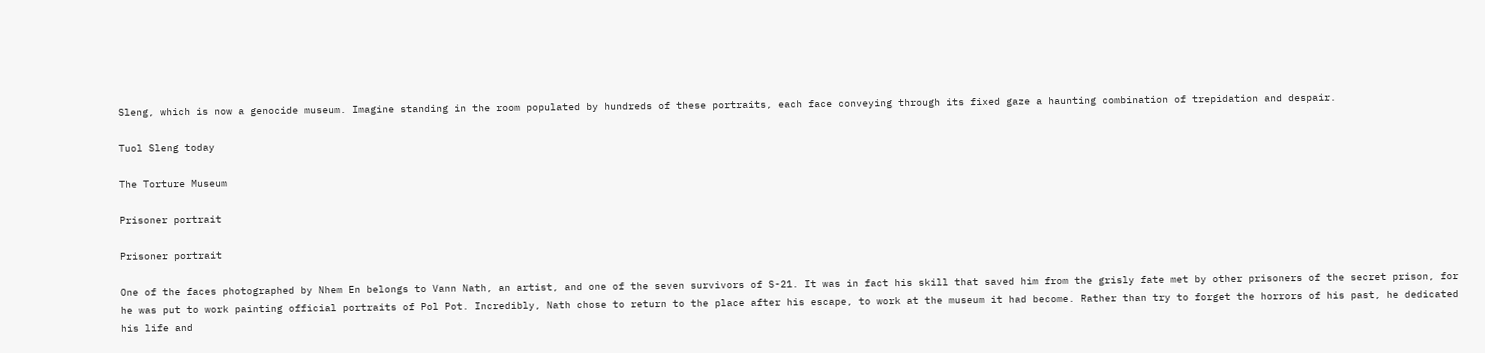Sleng, which is now a genocide museum. Imagine standing in the room populated by hundreds of these portraits, each face conveying through its fixed gaze a haunting combination of trepidation and despair.

Tuol Sleng today

The Torture Museum

Prisoner portrait

Prisoner portrait

One of the faces photographed by Nhem En belongs to Vann Nath, an artist, and one of the seven survivors of S-21. It was in fact his skill that saved him from the grisly fate met by other prisoners of the secret prison, for he was put to work painting official portraits of Pol Pot. Incredibly, Nath chose to return to the place after his escape, to work at the museum it had become. Rather than try to forget the horrors of his past, he dedicated his life and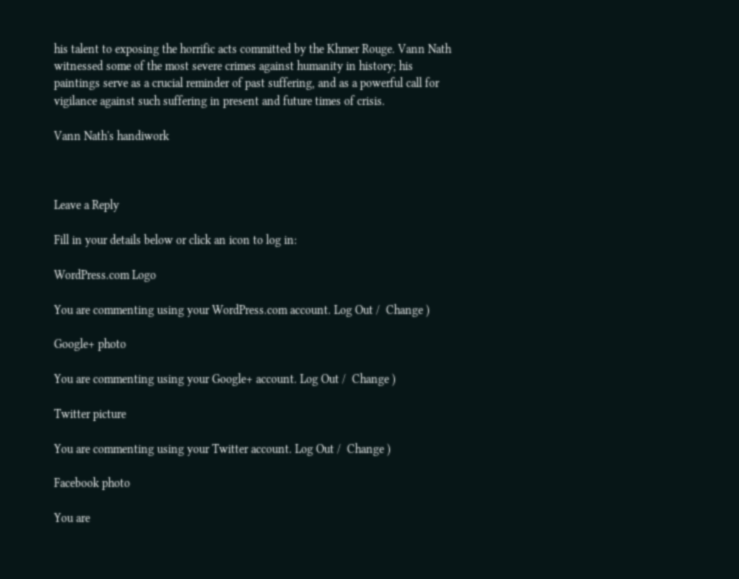his talent to exposing the horrific acts committed by the Khmer Rouge. Vann Nath witnessed some of the most severe crimes against humanity in history; his paintings serve as a crucial reminder of past suffering, and as a powerful call for vigilance against such suffering in present and future times of crisis.

Vann Nath's handiwork



Leave a Reply

Fill in your details below or click an icon to log in:

WordPress.com Logo

You are commenting using your WordPress.com account. Log Out /  Change )

Google+ photo

You are commenting using your Google+ account. Log Out /  Change )

Twitter picture

You are commenting using your Twitter account. Log Out /  Change )

Facebook photo

You are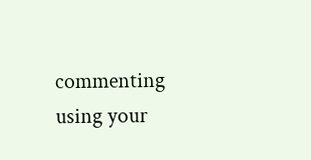commenting using your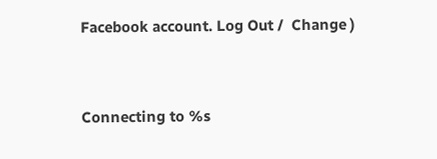Facebook account. Log Out /  Change )


Connecting to %s